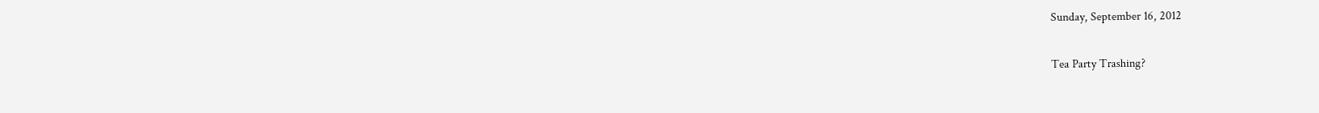Sunday, September 16, 2012

Tea Party Trashing?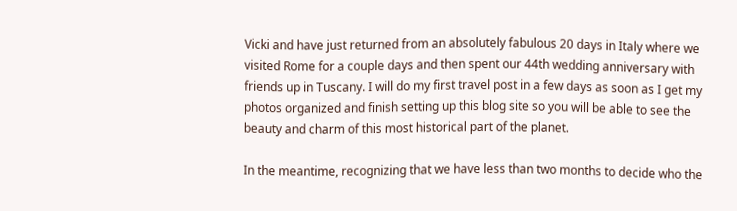Vicki and have just returned from an absolutely fabulous 20 days in Italy where we visited Rome for a couple days and then spent our 44th wedding anniversary with friends up in Tuscany. I will do my first travel post in a few days as soon as I get my photos organized and finish setting up this blog site so you will be able to see the beauty and charm of this most historical part of the planet.

In the meantime, recognizing that we have less than two months to decide who the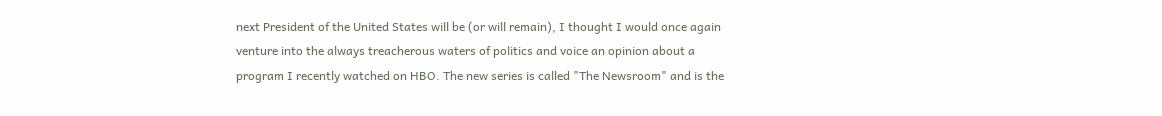next President of the United States will be (or will remain), I thought I would once again venture into the always treacherous waters of politics and voice an opinion about a program I recently watched on HBO. The new series is called "The Newsroom" and is the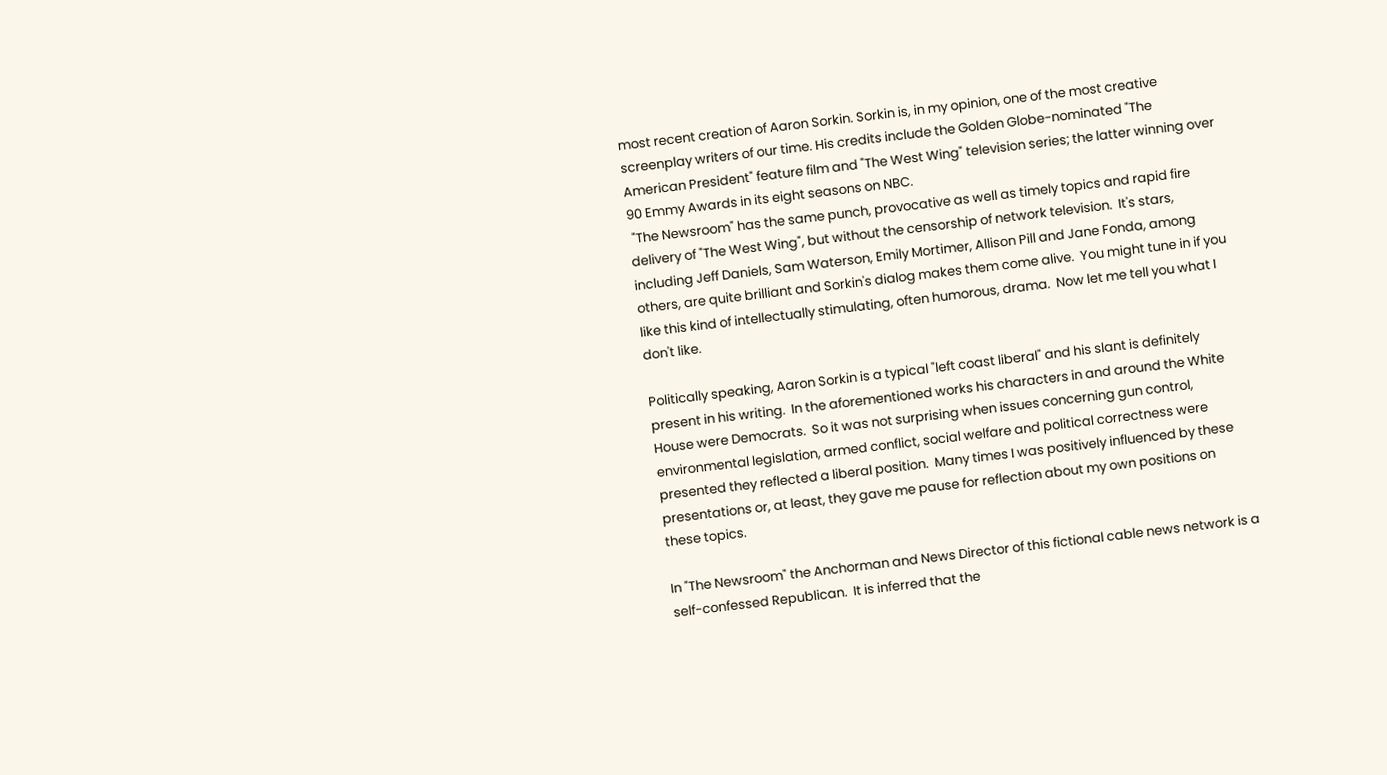most recent creation of Aaron Sorkin. Sorkin is, in my opinion, one of the most creative screenplay writers of our time. His credits include the Golden Globe-nominated "The American President" feature film and "The West Wing" television series; the latter winning over 90 Emmy Awards in its eight seasons on NBC.
 "The Newsroom" has the same punch, provocative as well as timely topics and rapid fire delivery of "The West Wing", but without the censorship of network television.  It's stars, including Jeff Daniels, Sam Waterson, Emily Mortimer, Allison Pill and Jane Fonda, among others, are quite brilliant and Sorkin's dialog makes them come alive.  You might tune in if you like this kind of intellectually stimulating, often humorous, drama.  Now let me tell you what I don't like.

Politically speaking, Aaron Sorkin is a typical "left coast liberal" and his slant is definitely present in his writing.  In the aforementioned works his characters in and around the White House were Democrats.  So it was not surprising when issues concerning gun control, environmental legislation, armed conflict, social welfare and political correctness were presented they reflected a liberal position.  Many times I was positively influenced by these presentations or, at least, they gave me pause for reflection about my own positions on these topics.

In "The Newsroom" the Anchorman and News Director of this fictional cable news network is a self-confessed Republican.  It is inferred that the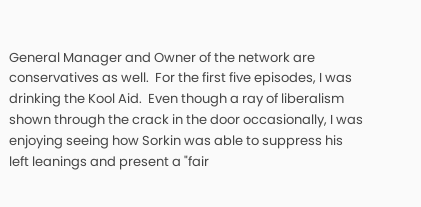General Manager and Owner of the network are conservatives as well.  For the first five episodes, I was drinking the Kool Aid.  Even though a ray of liberalism shown through the crack in the door occasionally, I was enjoying seeing how Sorkin was able to suppress his left leanings and present a "fair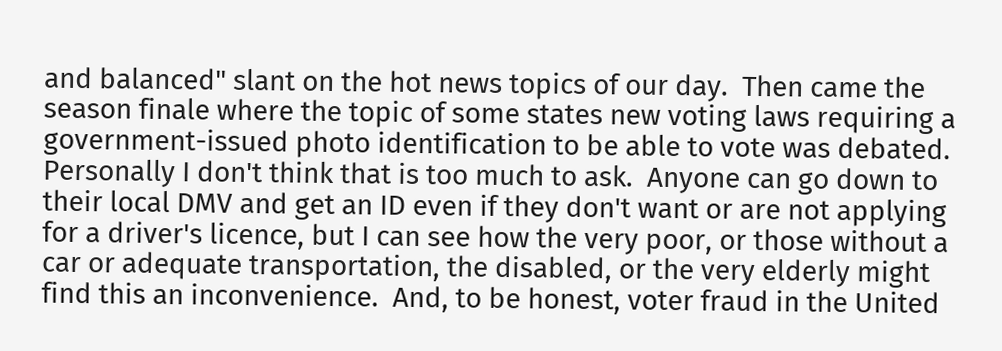and balanced" slant on the hot news topics of our day.  Then came the season finale where the topic of some states new voting laws requiring a government-issued photo identification to be able to vote was debated.  Personally I don't think that is too much to ask.  Anyone can go down to their local DMV and get an ID even if they don't want or are not applying for a driver's licence, but I can see how the very poor, or those without a car or adequate transportation, the disabled, or the very elderly might find this an inconvenience.  And, to be honest, voter fraud in the United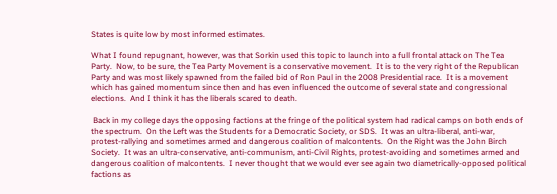States is quite low by most informed estimates.

What I found repugnant, however, was that Sorkin used this topic to launch into a full frontal attack on The Tea Party.  Now, to be sure, the Tea Party Movement is a conservative movement.  It is to the very right of the Republican Party and was most likely spawned from the failed bid of Ron Paul in the 2008 Presidential race.  It is a movement which has gained momentum since then and has even influenced the outcome of several state and congressional elections.  And I think it has the liberals scared to death.

 Back in my college days the opposing factions at the fringe of the political system had radical camps on both ends of the spectrum.  On the Left was the Students for a Democratic Society, or SDS.  It was an ultra-liberal, anti-war, protest-rallying and sometimes armed and dangerous coalition of malcontents.  On the Right was the John Birch Society.  It was an ultra-conservative, anti-communism, anti-Civil Rights, protest-avoiding and sometimes armed and dangerous coalition of malcontents.  I never thought that we would ever see again two diametrically-opposed political factions as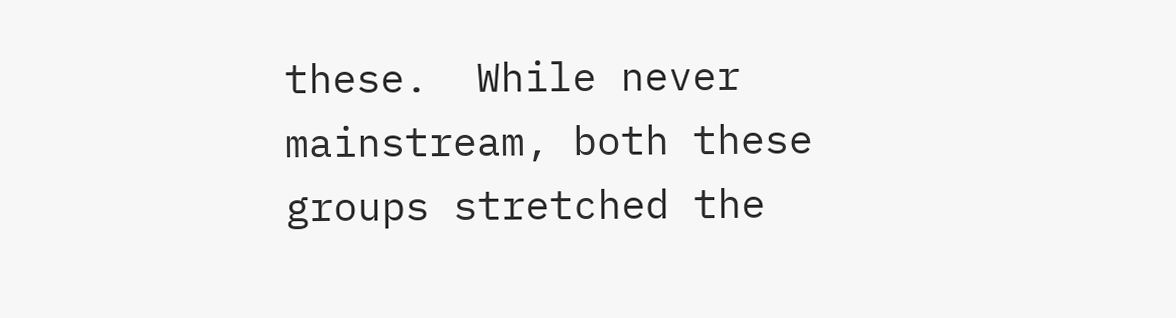these.  While never mainstream, both these groups stretched the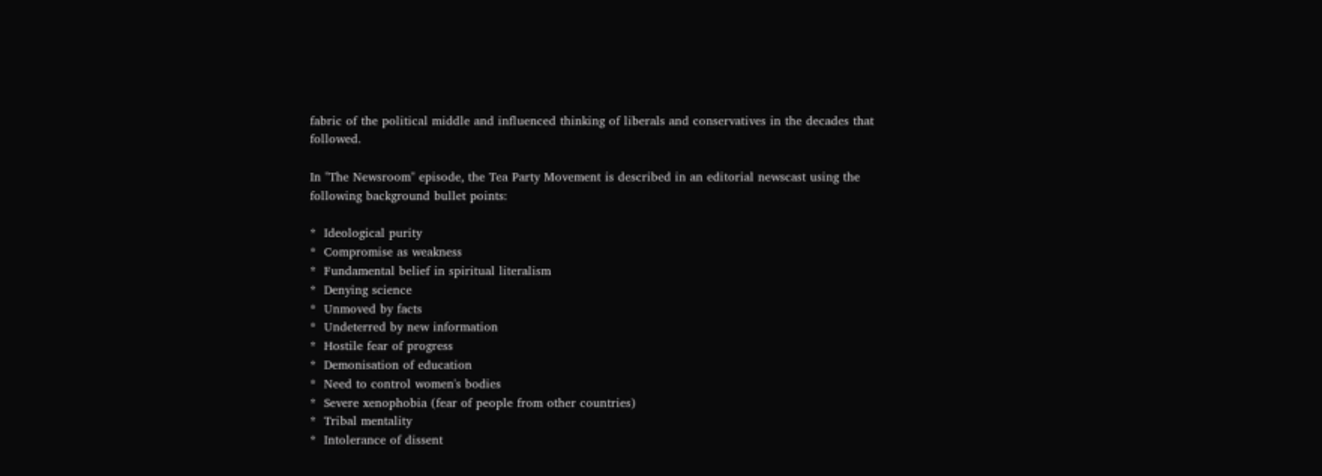fabric of the political middle and influenced thinking of liberals and conservatives in the decades that followed.

In "The Newsroom" episode, the Tea Party Movement is described in an editorial newscast using the following background bullet points:

*  Ideological purity
*  Compromise as weakness
*  Fundamental belief in spiritual literalism
*  Denying science
*  Unmoved by facts
*  Undeterred by new information
*  Hostile fear of progress
*  Demonisation of education
*  Need to control women's bodies
*  Severe xenophobia (fear of people from other countries)
*  Tribal mentality
*  Intolerance of dissent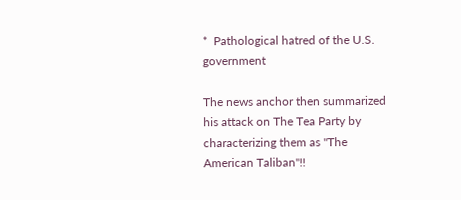*  Pathological hatred of the U.S. government

The news anchor then summarized his attack on The Tea Party by characterizing them as "The American Taliban"!!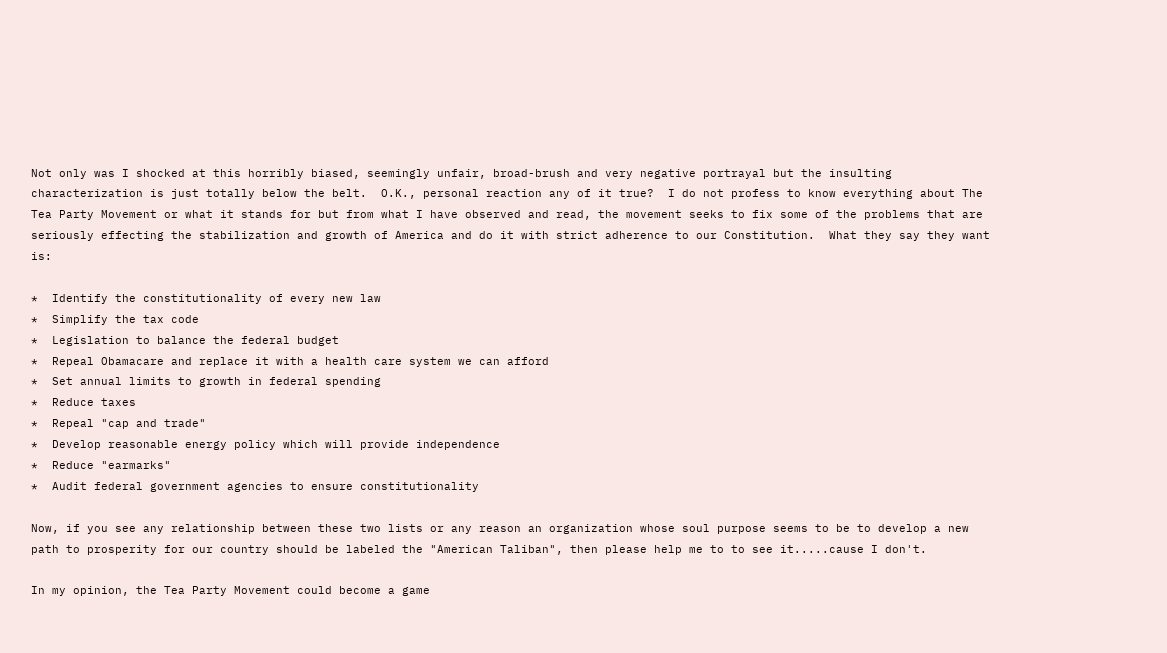Not only was I shocked at this horribly biased, seemingly unfair, broad-brush and very negative portrayal but the insulting characterization is just totally below the belt.  O.K., personal reaction any of it true?  I do not profess to know everything about The Tea Party Movement or what it stands for but from what I have observed and read, the movement seeks to fix some of the problems that are seriously effecting the stabilization and growth of America and do it with strict adherence to our Constitution.  What they say they want is:

*  Identify the constitutionality of every new law
*  Simplify the tax code
*  Legislation to balance the federal budget
*  Repeal Obamacare and replace it with a health care system we can afford
*  Set annual limits to growth in federal spending
*  Reduce taxes
*  Repeal "cap and trade"
*  Develop reasonable energy policy which will provide independence
*  Reduce "earmarks"
*  Audit federal government agencies to ensure constitutionality

Now, if you see any relationship between these two lists or any reason an organization whose soul purpose seems to be to develop a new path to prosperity for our country should be labeled the "American Taliban", then please help me to to see it.....cause I don't.

In my opinion, the Tea Party Movement could become a game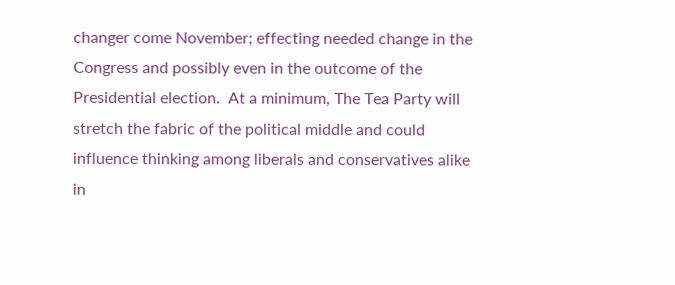changer come November; effecting needed change in the Congress and possibly even in the outcome of the Presidential election.  At a minimum, The Tea Party will stretch the fabric of the political middle and could influence thinking among liberals and conservatives alike in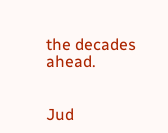the decades ahead.


Jud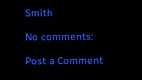Smith

No comments:

Post a Comment